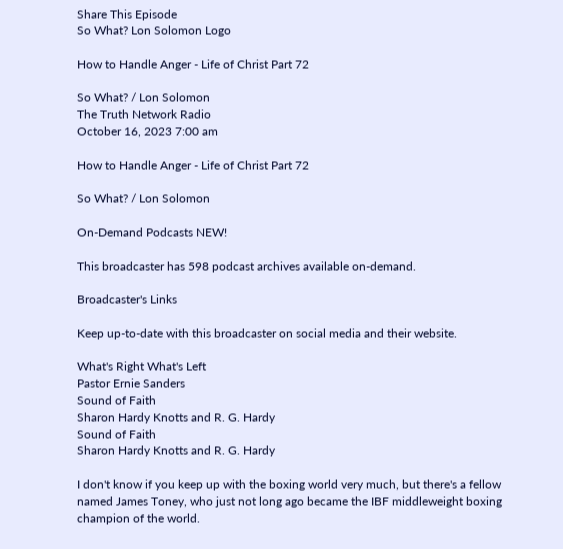Share This Episode
So What? Lon Solomon Logo

How to Handle Anger - Life of Christ Part 72

So What? / Lon Solomon
The Truth Network Radio
October 16, 2023 7:00 am

How to Handle Anger - Life of Christ Part 72

So What? / Lon Solomon

On-Demand Podcasts NEW!

This broadcaster has 598 podcast archives available on-demand.

Broadcaster's Links

Keep up-to-date with this broadcaster on social media and their website.

What's Right What's Left
Pastor Ernie Sanders
Sound of Faith
Sharon Hardy Knotts and R. G. Hardy
Sound of Faith
Sharon Hardy Knotts and R. G. Hardy

I don't know if you keep up with the boxing world very much, but there's a fellow named James Toney, who just not long ago became the IBF middleweight boxing champion of the world.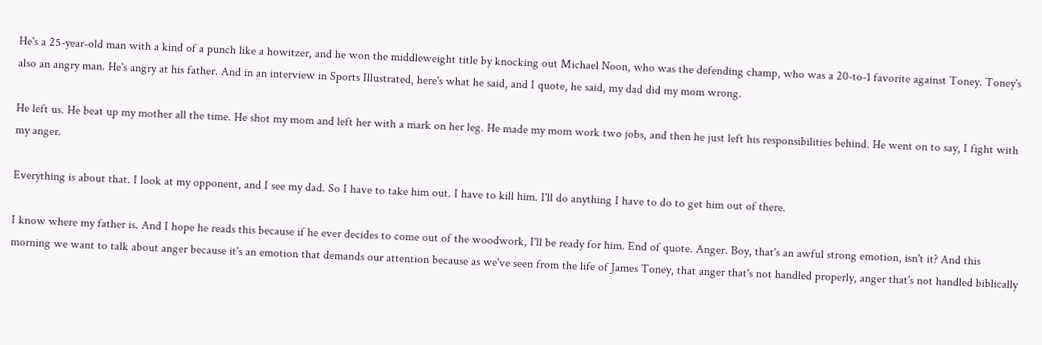He's a 25-year-old man with a kind of a punch like a howitzer, and he won the middleweight title by knocking out Michael Noon, who was the defending champ, who was a 20-to-1 favorite against Toney. Toney's also an angry man. He's angry at his father. And in an interview in Sports Illustrated, here's what he said, and I quote, he said, my dad did my mom wrong.

He left us. He beat up my mother all the time. He shot my mom and left her with a mark on her leg. He made my mom work two jobs, and then he just left his responsibilities behind. He went on to say, I fight with my anger.

Everything is about that. I look at my opponent, and I see my dad. So I have to take him out. I have to kill him. I'll do anything I have to do to get him out of there.

I know where my father is. And I hope he reads this because if he ever decides to come out of the woodwork, I'll be ready for him. End of quote. Anger. Boy, that's an awful strong emotion, isn't it? And this morning we want to talk about anger because it's an emotion that demands our attention because as we've seen from the life of James Toney, that anger that's not handled properly, anger that's not handled biblically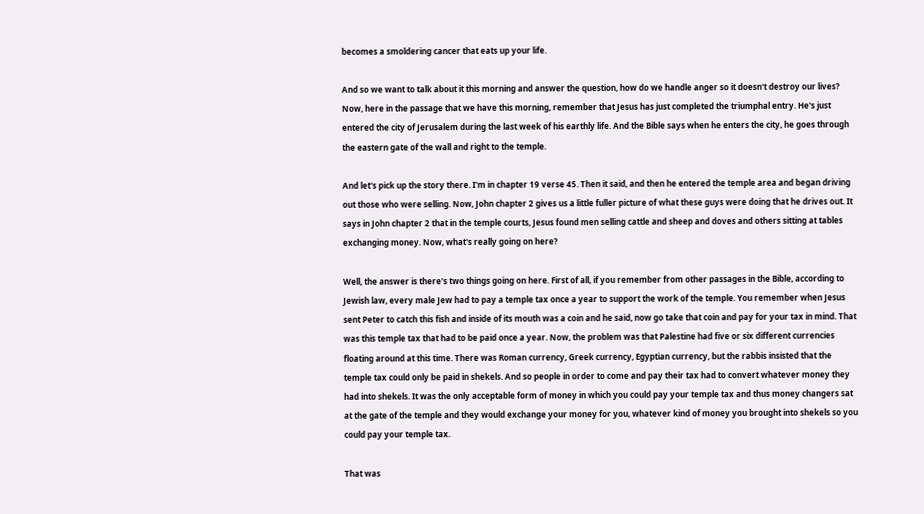becomes a smoldering cancer that eats up your life.

And so we want to talk about it this morning and answer the question, how do we handle anger so it doesn't destroy our lives? Now, here in the passage that we have this morning, remember that Jesus has just completed the triumphal entry. He's just entered the city of Jerusalem during the last week of his earthly life. And the Bible says when he enters the city, he goes through the eastern gate of the wall and right to the temple.

And let's pick up the story there. I'm in chapter 19 verse 45. Then it said, and then he entered the temple area and began driving out those who were selling. Now, John chapter 2 gives us a little fuller picture of what these guys were doing that he drives out. It says in John chapter 2 that in the temple courts, Jesus found men selling cattle and sheep and doves and others sitting at tables exchanging money. Now, what's really going on here?

Well, the answer is there's two things going on here. First of all, if you remember from other passages in the Bible, according to Jewish law, every male Jew had to pay a temple tax once a year to support the work of the temple. You remember when Jesus sent Peter to catch this fish and inside of its mouth was a coin and he said, now go take that coin and pay for your tax in mind. That was this temple tax that had to be paid once a year. Now, the problem was that Palestine had five or six different currencies floating around at this time. There was Roman currency, Greek currency, Egyptian currency, but the rabbis insisted that the temple tax could only be paid in shekels. And so people in order to come and pay their tax had to convert whatever money they had into shekels. It was the only acceptable form of money in which you could pay your temple tax and thus money changers sat at the gate of the temple and they would exchange your money for you, whatever kind of money you brought into shekels so you could pay your temple tax.

That was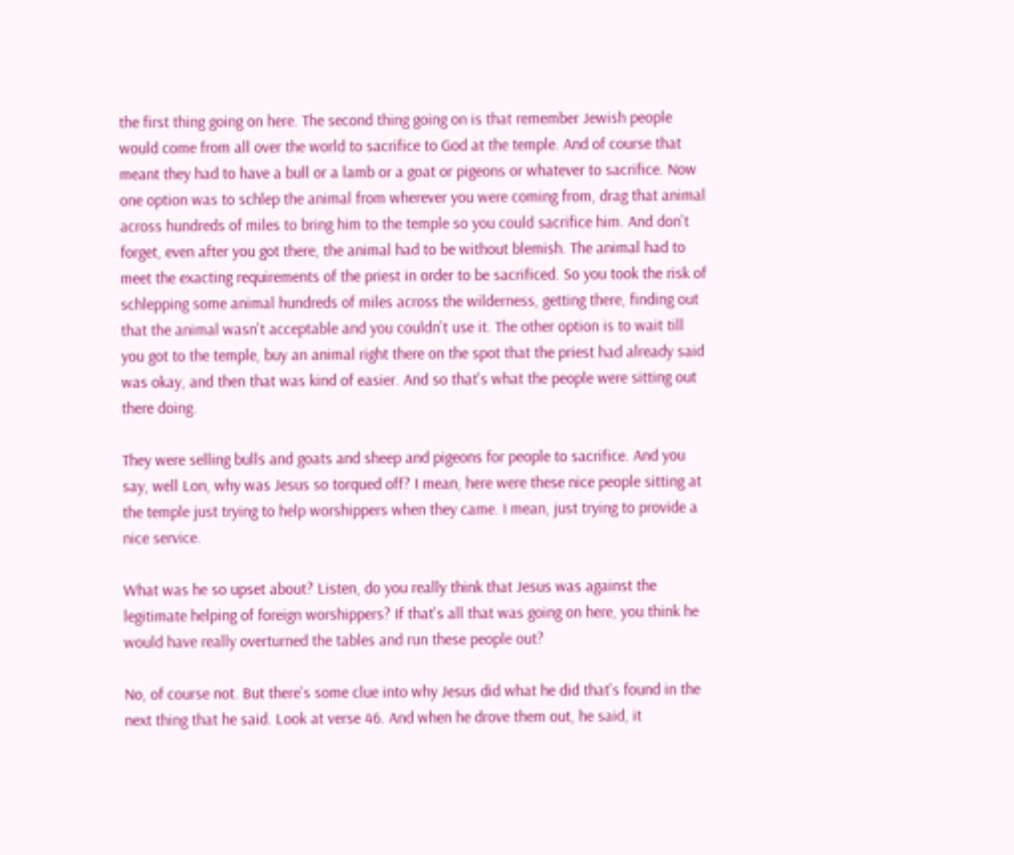the first thing going on here. The second thing going on is that remember Jewish people would come from all over the world to sacrifice to God at the temple. And of course that meant they had to have a bull or a lamb or a goat or pigeons or whatever to sacrifice. Now one option was to schlep the animal from wherever you were coming from, drag that animal across hundreds of miles to bring him to the temple so you could sacrifice him. And don't forget, even after you got there, the animal had to be without blemish. The animal had to meet the exacting requirements of the priest in order to be sacrificed. So you took the risk of schlepping some animal hundreds of miles across the wilderness, getting there, finding out that the animal wasn't acceptable and you couldn't use it. The other option is to wait till you got to the temple, buy an animal right there on the spot that the priest had already said was okay, and then that was kind of easier. And so that's what the people were sitting out there doing.

They were selling bulls and goats and sheep and pigeons for people to sacrifice. And you say, well Lon, why was Jesus so torqued off? I mean, here were these nice people sitting at the temple just trying to help worshippers when they came. I mean, just trying to provide a nice service.

What was he so upset about? Listen, do you really think that Jesus was against the legitimate helping of foreign worshippers? If that's all that was going on here, you think he would have really overturned the tables and run these people out?

No, of course not. But there's some clue into why Jesus did what he did that's found in the next thing that he said. Look at verse 46. And when he drove them out, he said, it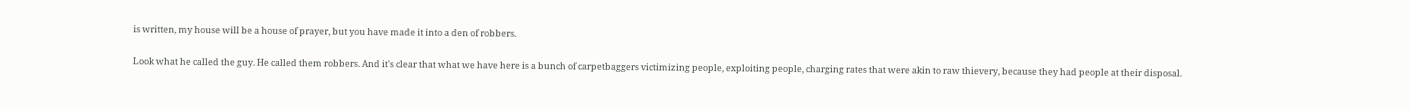is written, my house will be a house of prayer, but you have made it into a den of robbers.

Look what he called the guy. He called them robbers. And it's clear that what we have here is a bunch of carpetbaggers victimizing people, exploiting people, charging rates that were akin to raw thievery, because they had people at their disposal.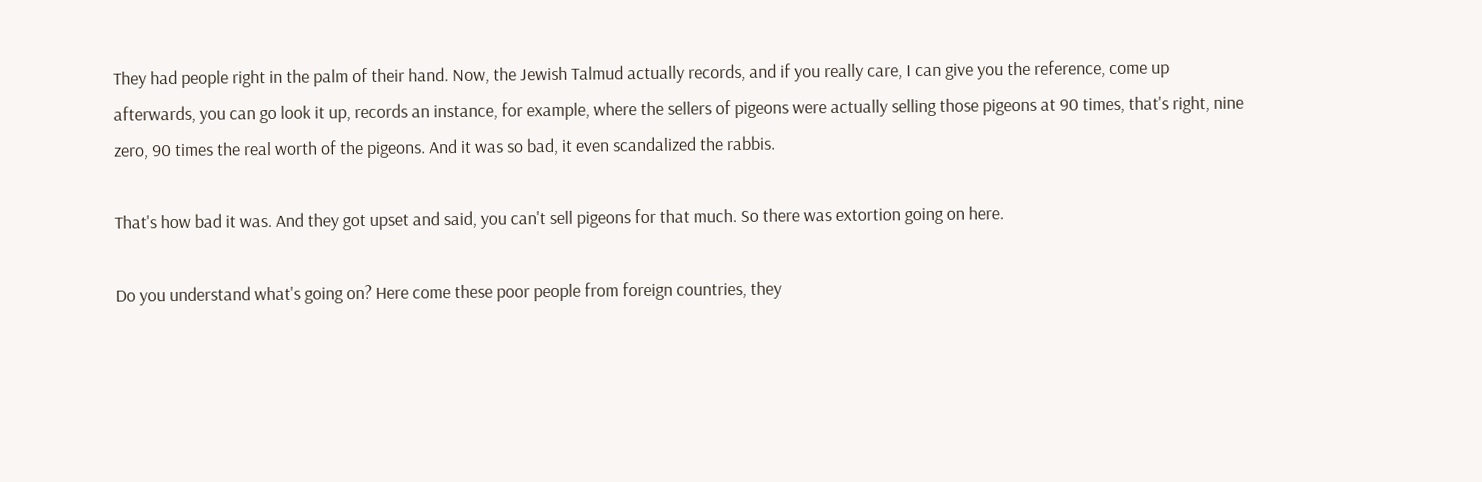They had people right in the palm of their hand. Now, the Jewish Talmud actually records, and if you really care, I can give you the reference, come up afterwards, you can go look it up, records an instance, for example, where the sellers of pigeons were actually selling those pigeons at 90 times, that's right, nine zero, 90 times the real worth of the pigeons. And it was so bad, it even scandalized the rabbis.

That's how bad it was. And they got upset and said, you can't sell pigeons for that much. So there was extortion going on here.

Do you understand what's going on? Here come these poor people from foreign countries, they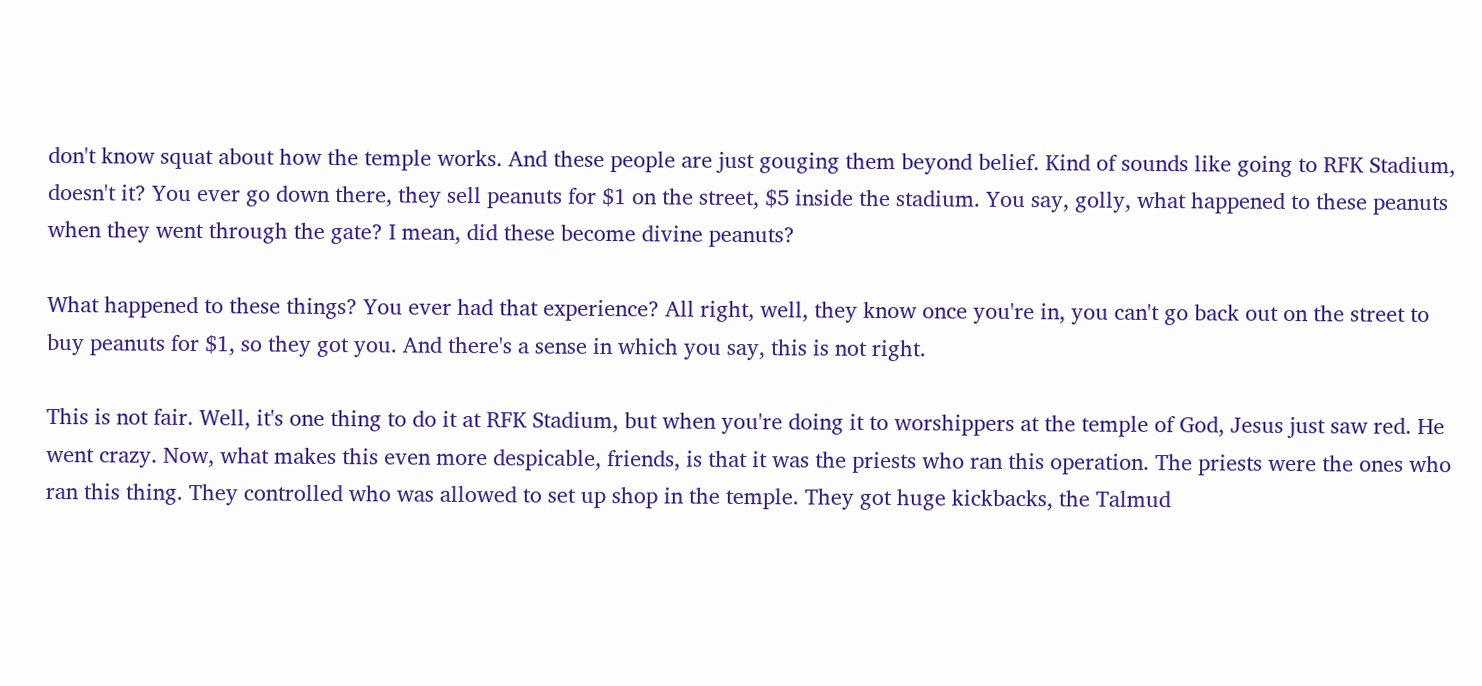don't know squat about how the temple works. And these people are just gouging them beyond belief. Kind of sounds like going to RFK Stadium, doesn't it? You ever go down there, they sell peanuts for $1 on the street, $5 inside the stadium. You say, golly, what happened to these peanuts when they went through the gate? I mean, did these become divine peanuts?

What happened to these things? You ever had that experience? All right, well, they know once you're in, you can't go back out on the street to buy peanuts for $1, so they got you. And there's a sense in which you say, this is not right.

This is not fair. Well, it's one thing to do it at RFK Stadium, but when you're doing it to worshippers at the temple of God, Jesus just saw red. He went crazy. Now, what makes this even more despicable, friends, is that it was the priests who ran this operation. The priests were the ones who ran this thing. They controlled who was allowed to set up shop in the temple. They got huge kickbacks, the Talmud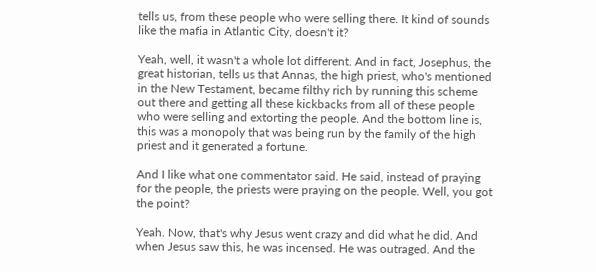tells us, from these people who were selling there. It kind of sounds like the mafia in Atlantic City, doesn't it?

Yeah, well, it wasn't a whole lot different. And in fact, Josephus, the great historian, tells us that Annas, the high priest, who's mentioned in the New Testament, became filthy rich by running this scheme out there and getting all these kickbacks from all of these people who were selling and extorting the people. And the bottom line is, this was a monopoly that was being run by the family of the high priest and it generated a fortune.

And I like what one commentator said. He said, instead of praying for the people, the priests were praying on the people. Well, you got the point?

Yeah. Now, that's why Jesus went crazy and did what he did. And when Jesus saw this, he was incensed. He was outraged. And the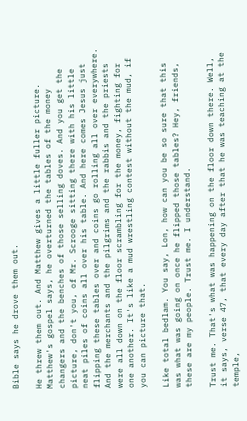Bible says he drove them out.

He threw them out. And Matthew gives a little fuller picture. Matthew's gospel says, he overturned the tables of the money changers and the benches of those selling doves. And you get the picture, don't you, of Mr. Scrooge sitting there with his little neat piles of coins all over his table. And here comes Jesus just flipping these tables over and coins go rolling all over everywhere. And the merchants and the pilgrims and the rabbis and the priests were all down on the floor scrambling for the money, fighting for one another. It's like a mud wrestling contest without the mud, if you can picture that.

Like total bedlam. You say, Lon, how can you be so sure that this was what was going on once he flipped those tables? Hey, friends, these are my people. Trust me. I understand.

Trust me. That's what was happening on the floor down there. Well, it says, verse 47, that every day after that he was teaching at the temple,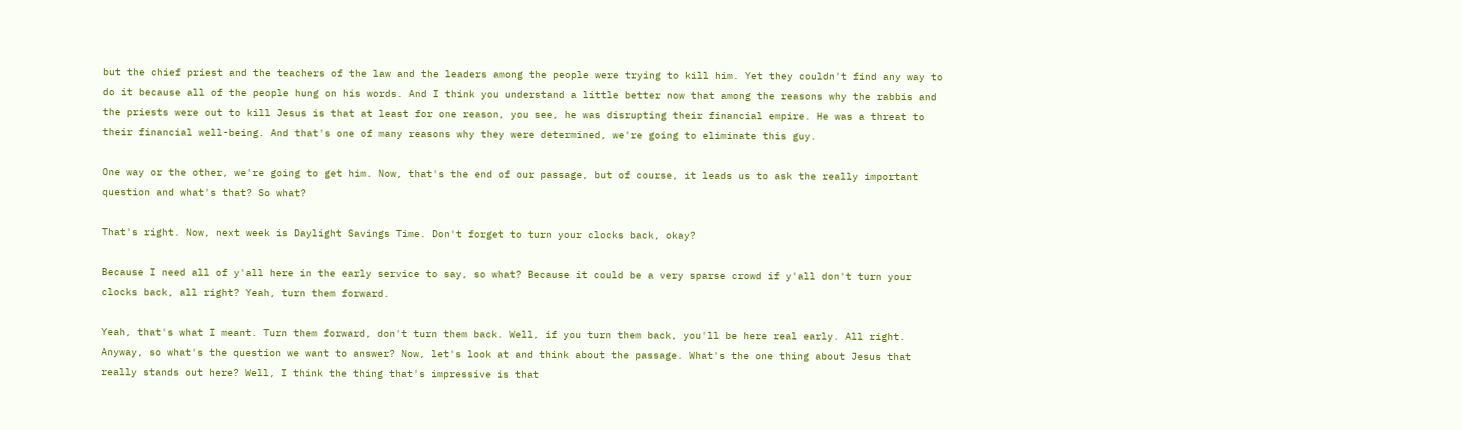but the chief priest and the teachers of the law and the leaders among the people were trying to kill him. Yet they couldn't find any way to do it because all of the people hung on his words. And I think you understand a little better now that among the reasons why the rabbis and the priests were out to kill Jesus is that at least for one reason, you see, he was disrupting their financial empire. He was a threat to their financial well-being. And that's one of many reasons why they were determined, we're going to eliminate this guy.

One way or the other, we're going to get him. Now, that's the end of our passage, but of course, it leads us to ask the really important question and what's that? So what?

That's right. Now, next week is Daylight Savings Time. Don't forget to turn your clocks back, okay?

Because I need all of y'all here in the early service to say, so what? Because it could be a very sparse crowd if y'all don't turn your clocks back, all right? Yeah, turn them forward.

Yeah, that's what I meant. Turn them forward, don't turn them back. Well, if you turn them back, you'll be here real early. All right. Anyway, so what's the question we want to answer? Now, let's look at and think about the passage. What's the one thing about Jesus that really stands out here? Well, I think the thing that's impressive is that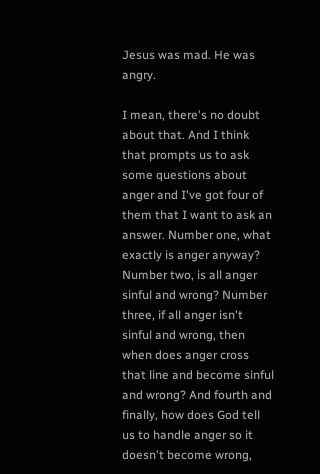Jesus was mad. He was angry.

I mean, there's no doubt about that. And I think that prompts us to ask some questions about anger and I've got four of them that I want to ask an answer. Number one, what exactly is anger anyway? Number two, is all anger sinful and wrong? Number three, if all anger isn't sinful and wrong, then when does anger cross that line and become sinful and wrong? And fourth and finally, how does God tell us to handle anger so it doesn't become wrong,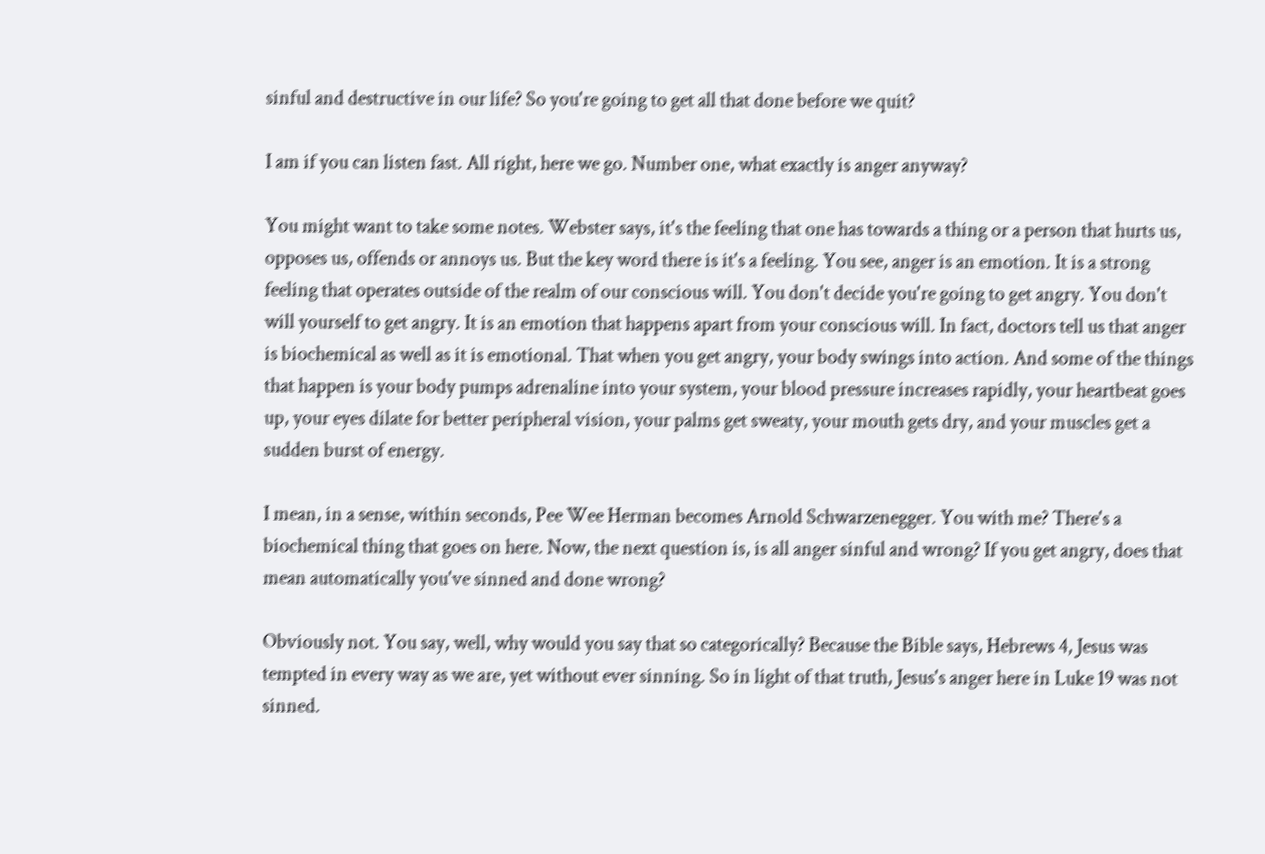sinful and destructive in our life? So you're going to get all that done before we quit?

I am if you can listen fast. All right, here we go. Number one, what exactly is anger anyway?

You might want to take some notes. Webster says, it's the feeling that one has towards a thing or a person that hurts us, opposes us, offends or annoys us. But the key word there is it's a feeling. You see, anger is an emotion. It is a strong feeling that operates outside of the realm of our conscious will. You don't decide you're going to get angry. You don't will yourself to get angry. It is an emotion that happens apart from your conscious will. In fact, doctors tell us that anger is biochemical as well as it is emotional. That when you get angry, your body swings into action. And some of the things that happen is your body pumps adrenaline into your system, your blood pressure increases rapidly, your heartbeat goes up, your eyes dilate for better peripheral vision, your palms get sweaty, your mouth gets dry, and your muscles get a sudden burst of energy.

I mean, in a sense, within seconds, Pee Wee Herman becomes Arnold Schwarzenegger. You with me? There's a biochemical thing that goes on here. Now, the next question is, is all anger sinful and wrong? If you get angry, does that mean automatically you've sinned and done wrong?

Obviously not. You say, well, why would you say that so categorically? Because the Bible says, Hebrews 4, Jesus was tempted in every way as we are, yet without ever sinning. So in light of that truth, Jesus's anger here in Luke 19 was not sinned.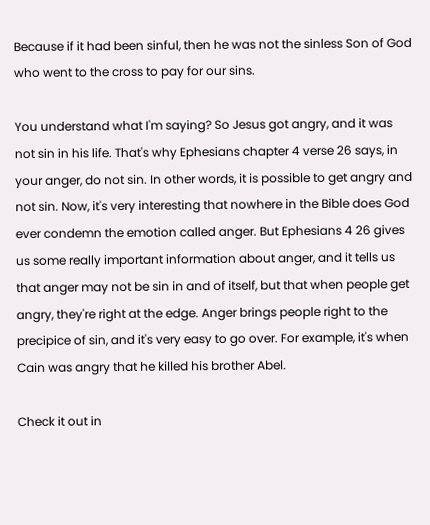Because if it had been sinful, then he was not the sinless Son of God who went to the cross to pay for our sins.

You understand what I'm saying? So Jesus got angry, and it was not sin in his life. That's why Ephesians chapter 4 verse 26 says, in your anger, do not sin. In other words, it is possible to get angry and not sin. Now, it's very interesting that nowhere in the Bible does God ever condemn the emotion called anger. But Ephesians 4 26 gives us some really important information about anger, and it tells us that anger may not be sin in and of itself, but that when people get angry, they're right at the edge. Anger brings people right to the precipice of sin, and it's very easy to go over. For example, it's when Cain was angry that he killed his brother Abel.

Check it out in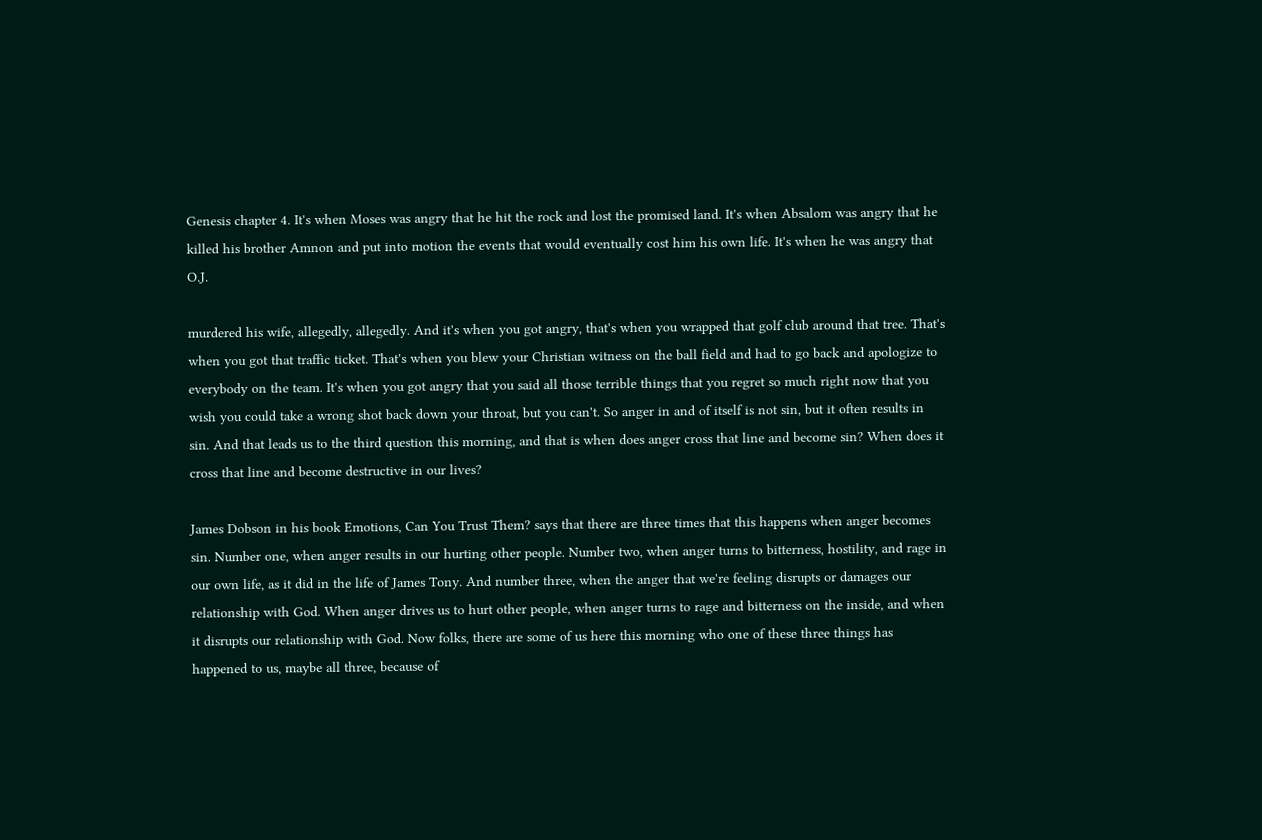Genesis chapter 4. It's when Moses was angry that he hit the rock and lost the promised land. It's when Absalom was angry that he killed his brother Amnon and put into motion the events that would eventually cost him his own life. It's when he was angry that O.J.

murdered his wife, allegedly, allegedly. And it's when you got angry, that's when you wrapped that golf club around that tree. That's when you got that traffic ticket. That's when you blew your Christian witness on the ball field and had to go back and apologize to everybody on the team. It's when you got angry that you said all those terrible things that you regret so much right now that you wish you could take a wrong shot back down your throat, but you can't. So anger in and of itself is not sin, but it often results in sin. And that leads us to the third question this morning, and that is when does anger cross that line and become sin? When does it cross that line and become destructive in our lives?

James Dobson in his book Emotions, Can You Trust Them? says that there are three times that this happens when anger becomes sin. Number one, when anger results in our hurting other people. Number two, when anger turns to bitterness, hostility, and rage in our own life, as it did in the life of James Tony. And number three, when the anger that we're feeling disrupts or damages our relationship with God. When anger drives us to hurt other people, when anger turns to rage and bitterness on the inside, and when it disrupts our relationship with God. Now folks, there are some of us here this morning who one of these three things has happened to us, maybe all three, because of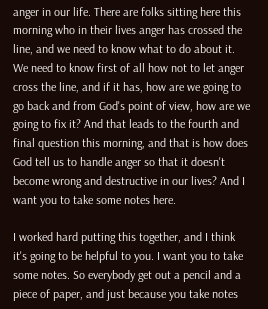anger in our life. There are folks sitting here this morning who in their lives anger has crossed the line, and we need to know what to do about it. We need to know first of all how not to let anger cross the line, and if it has, how are we going to go back and from God's point of view, how are we going to fix it? And that leads to the fourth and final question this morning, and that is how does God tell us to handle anger so that it doesn't become wrong and destructive in our lives? And I want you to take some notes here.

I worked hard putting this together, and I think it's going to be helpful to you. I want you to take some notes. So everybody get out a pencil and a piece of paper, and just because you take notes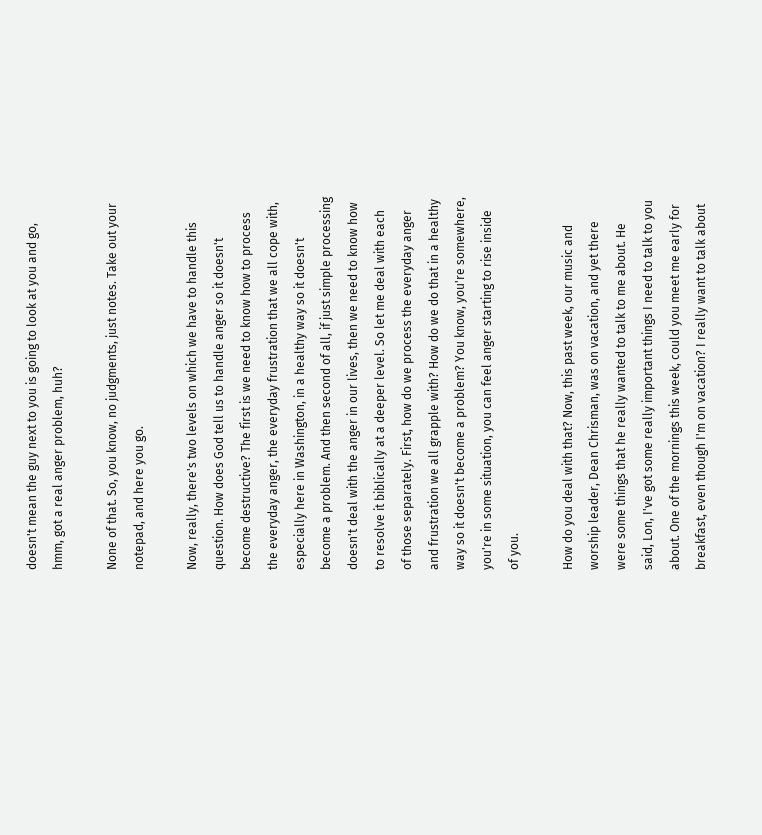doesn't mean the guy next to you is going to look at you and go, hmm, got a real anger problem, huh?

None of that. So, you know, no judgments, just notes. Take out your notepad, and here you go.

Now, really, there's two levels on which we have to handle this question. How does God tell us to handle anger so it doesn't become destructive? The first is we need to know how to process the everyday anger, the everyday frustration that we all cope with, especially here in Washington, in a healthy way so it doesn't become a problem. And then second of all, if just simple processing doesn't deal with the anger in our lives, then we need to know how to resolve it biblically at a deeper level. So let me deal with each of those separately. First, how do we process the everyday anger and frustration we all grapple with? How do we do that in a healthy way so it doesn't become a problem? You know, you're somewhere, you're in some situation, you can feel anger starting to rise inside of you.

How do you deal with that? Now, this past week, our music and worship leader, Dean Chrisman, was on vacation, and yet there were some things that he really wanted to talk to me about. He said, Lon, I've got some really important things I need to talk to you about. One of the mornings this week, could you meet me early for breakfast, even though I'm on vacation? I really want to talk about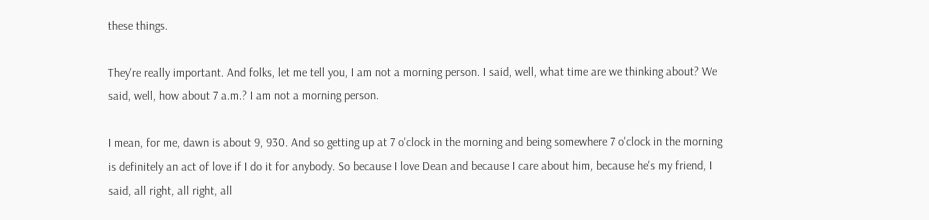these things.

They're really important. And folks, let me tell you, I am not a morning person. I said, well, what time are we thinking about? We said, well, how about 7 a.m.? I am not a morning person.

I mean, for me, dawn is about 9, 930. And so getting up at 7 o'clock in the morning and being somewhere 7 o'clock in the morning is definitely an act of love if I do it for anybody. So because I love Dean and because I care about him, because he's my friend, I said, all right, all right, all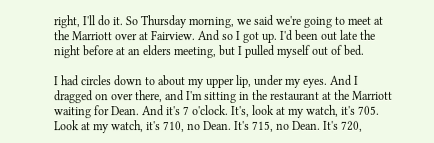right, I'll do it. So Thursday morning, we said we're going to meet at the Marriott over at Fairview. And so I got up. I'd been out late the night before at an elders meeting, but I pulled myself out of bed.

I had circles down to about my upper lip, under my eyes. And I dragged on over there, and I'm sitting in the restaurant at the Marriott waiting for Dean. And it's 7 o'clock. It's, look at my watch, it's 705. Look at my watch, it's 710, no Dean. It's 715, no Dean. It's 720,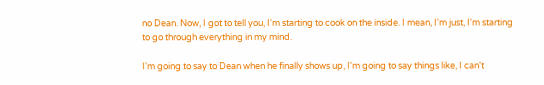no Dean. Now, I got to tell you, I'm starting to cook on the inside. I mean, I'm just, I'm starting to go through everything in my mind.

I'm going to say to Dean when he finally shows up, I'm going to say things like, I can't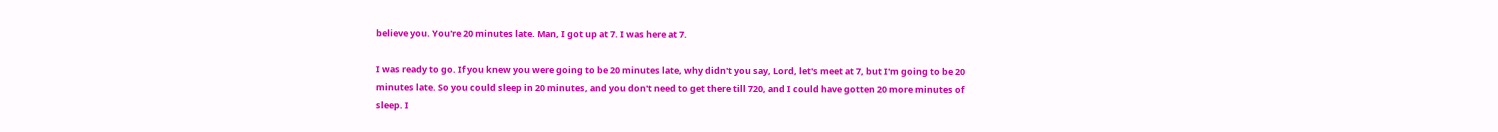believe you. You're 20 minutes late. Man, I got up at 7. I was here at 7.

I was ready to go. If you knew you were going to be 20 minutes late, why didn't you say, Lord, let's meet at 7, but I'm going to be 20 minutes late. So you could sleep in 20 minutes, and you don't need to get there till 720, and I could have gotten 20 more minutes of sleep. I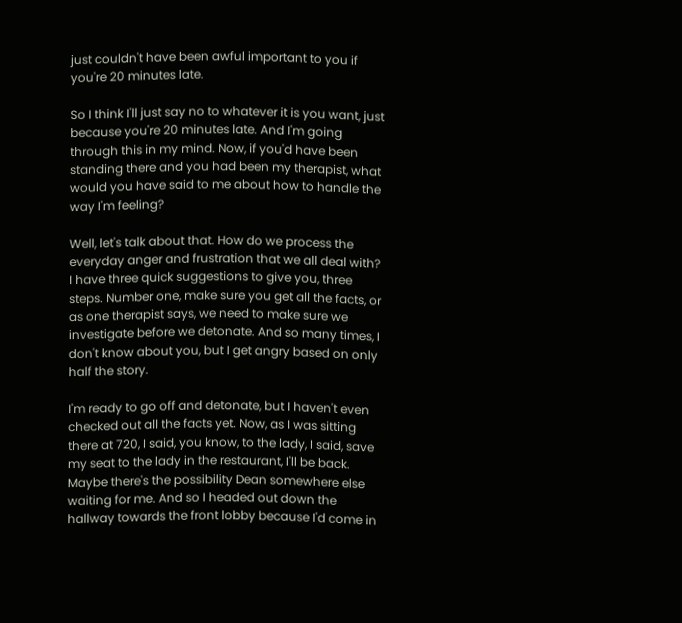just couldn't have been awful important to you if you're 20 minutes late.

So I think I'll just say no to whatever it is you want, just because you're 20 minutes late. And I'm going through this in my mind. Now, if you'd have been standing there and you had been my therapist, what would you have said to me about how to handle the way I'm feeling?

Well, let's talk about that. How do we process the everyday anger and frustration that we all deal with? I have three quick suggestions to give you, three steps. Number one, make sure you get all the facts, or as one therapist says, we need to make sure we investigate before we detonate. And so many times, I don't know about you, but I get angry based on only half the story.

I'm ready to go off and detonate, but I haven't even checked out all the facts yet. Now, as I was sitting there at 720, I said, you know, to the lady, I said, save my seat to the lady in the restaurant, I'll be back. Maybe there's the possibility Dean somewhere else waiting for me. And so I headed out down the hallway towards the front lobby because I'd come in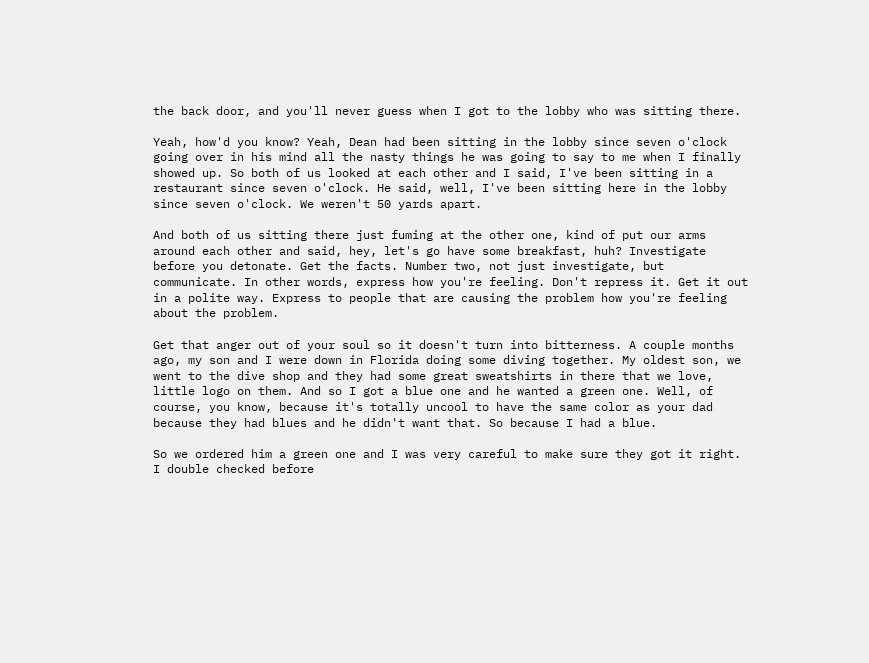the back door, and you'll never guess when I got to the lobby who was sitting there.

Yeah, how'd you know? Yeah, Dean had been sitting in the lobby since seven o'clock going over in his mind all the nasty things he was going to say to me when I finally showed up. So both of us looked at each other and I said, I've been sitting in a restaurant since seven o'clock. He said, well, I've been sitting here in the lobby since seven o'clock. We weren't 50 yards apart.

And both of us sitting there just fuming at the other one, kind of put our arms around each other and said, hey, let's go have some breakfast, huh? Investigate before you detonate. Get the facts. Number two, not just investigate, but communicate. In other words, express how you're feeling. Don't repress it. Get it out in a polite way. Express to people that are causing the problem how you're feeling about the problem.

Get that anger out of your soul so it doesn't turn into bitterness. A couple months ago, my son and I were down in Florida doing some diving together. My oldest son, we went to the dive shop and they had some great sweatshirts in there that we love, little logo on them. And so I got a blue one and he wanted a green one. Well, of course, you know, because it's totally uncool to have the same color as your dad because they had blues and he didn't want that. So because I had a blue.

So we ordered him a green one and I was very careful to make sure they got it right. I double checked before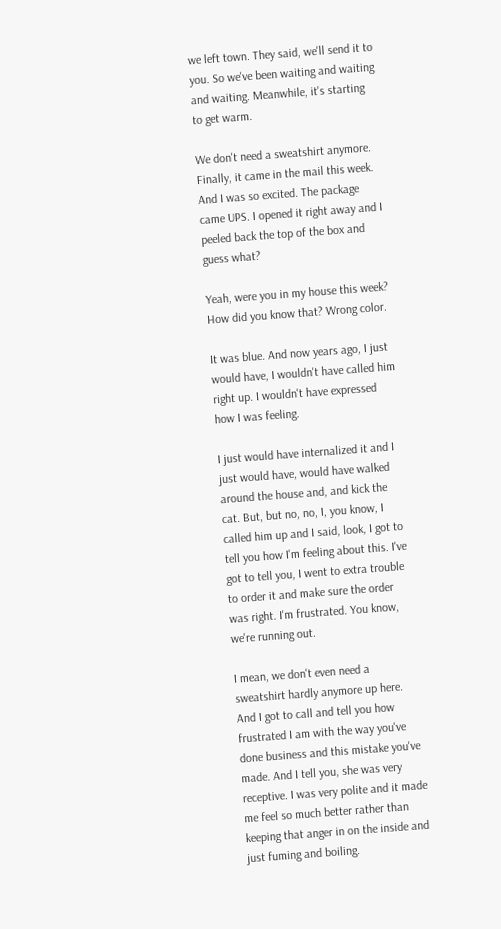we left town. They said, we'll send it to you. So we've been waiting and waiting and waiting. Meanwhile, it's starting to get warm.

We don't need a sweatshirt anymore. Finally, it came in the mail this week. And I was so excited. The package came UPS. I opened it right away and I peeled back the top of the box and guess what?

Yeah, were you in my house this week? How did you know that? Wrong color.

It was blue. And now years ago, I just would have, I wouldn't have called him right up. I wouldn't have expressed how I was feeling.

I just would have internalized it and I just would have, would have walked around the house and, and kick the cat. But, but no, no, I, you know, I called him up and I said, look, I got to tell you how I'm feeling about this. I've got to tell you, I went to extra trouble to order it and make sure the order was right. I'm frustrated. You know, we're running out.

I mean, we don't even need a sweatshirt hardly anymore up here. And I got to call and tell you how frustrated I am with the way you've done business and this mistake you've made. And I tell you, she was very receptive. I was very polite and it made me feel so much better rather than keeping that anger in on the inside and just fuming and boiling.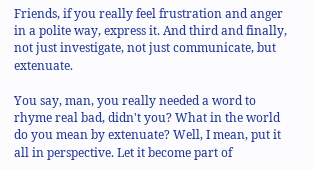Friends, if you really feel frustration and anger in a polite way, express it. And third and finally, not just investigate, not just communicate, but extenuate.

You say, man, you really needed a word to rhyme real bad, didn't you? What in the world do you mean by extenuate? Well, I mean, put it all in perspective. Let it become part of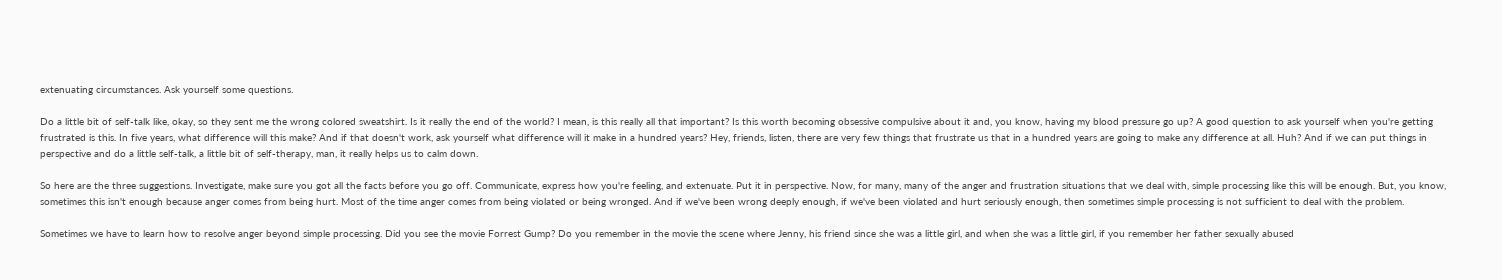extenuating circumstances. Ask yourself some questions.

Do a little bit of self-talk like, okay, so they sent me the wrong colored sweatshirt. Is it really the end of the world? I mean, is this really all that important? Is this worth becoming obsessive compulsive about it and, you know, having my blood pressure go up? A good question to ask yourself when you're getting frustrated is this. In five years, what difference will this make? And if that doesn't work, ask yourself what difference will it make in a hundred years? Hey, friends, listen, there are very few things that frustrate us that in a hundred years are going to make any difference at all. Huh? And if we can put things in perspective and do a little self-talk, a little bit of self-therapy, man, it really helps us to calm down.

So here are the three suggestions. Investigate, make sure you got all the facts before you go off. Communicate, express how you're feeling, and extenuate. Put it in perspective. Now, for many, many of the anger and frustration situations that we deal with, simple processing like this will be enough. But, you know, sometimes this isn't enough because anger comes from being hurt. Most of the time anger comes from being violated or being wronged. And if we've been wrong deeply enough, if we've been violated and hurt seriously enough, then sometimes simple processing is not sufficient to deal with the problem.

Sometimes we have to learn how to resolve anger beyond simple processing. Did you see the movie Forrest Gump? Do you remember in the movie the scene where Jenny, his friend since she was a little girl, and when she was a little girl, if you remember her father sexually abused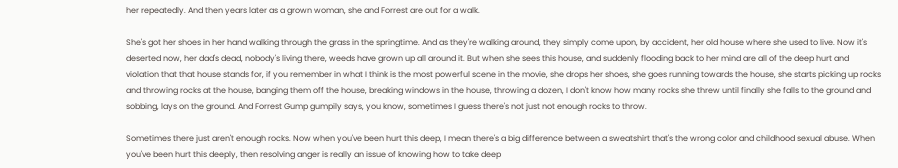her repeatedly. And then years later as a grown woman, she and Forrest are out for a walk.

She's got her shoes in her hand walking through the grass in the springtime. And as they're walking around, they simply come upon, by accident, her old house where she used to live. Now it's deserted now, her dad's dead, nobody's living there, weeds have grown up all around it. But when she sees this house, and suddenly flooding back to her mind are all of the deep hurt and violation that that house stands for, if you remember in what I think is the most powerful scene in the movie, she drops her shoes, she goes running towards the house, she starts picking up rocks and throwing rocks at the house, banging them off the house, breaking windows in the house, throwing a dozen, I don't know how many rocks she threw until finally she falls to the ground and sobbing, lays on the ground. And Forrest Gump gumpily says, you know, sometimes I guess there's not just not enough rocks to throw.

Sometimes there just aren't enough rocks. Now when you've been hurt this deep, I mean there's a big difference between a sweatshirt that's the wrong color and childhood sexual abuse. When you've been hurt this deeply, then resolving anger is really an issue of knowing how to take deep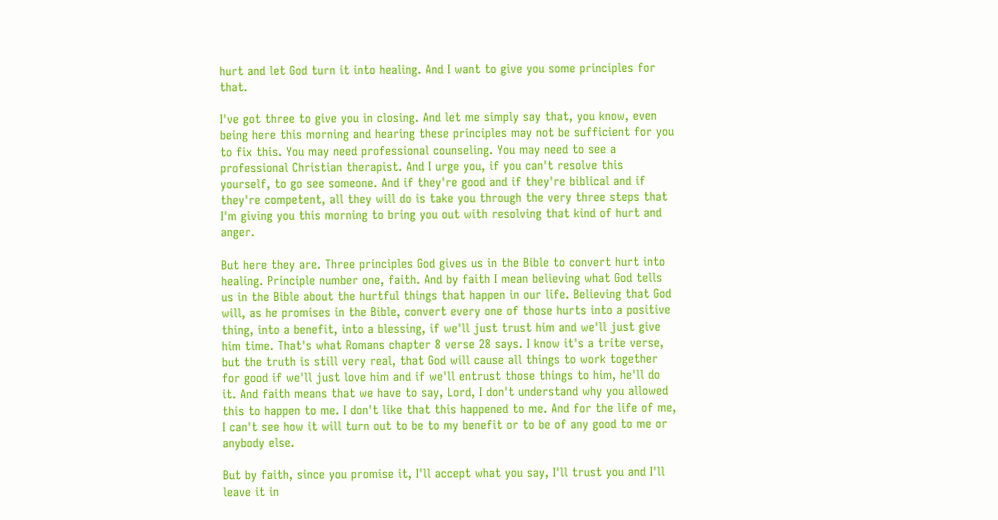hurt and let God turn it into healing. And I want to give you some principles for that.

I've got three to give you in closing. And let me simply say that, you know, even being here this morning and hearing these principles may not be sufficient for you to fix this. You may need professional counseling. You may need to see a professional Christian therapist. And I urge you, if you can't resolve this yourself, to go see someone. And if they're good and if they're biblical and if they're competent, all they will do is take you through the very three steps that I'm giving you this morning to bring you out with resolving that kind of hurt and anger.

But here they are. Three principles God gives us in the Bible to convert hurt into healing. Principle number one, faith. And by faith I mean believing what God tells us in the Bible about the hurtful things that happen in our life. Believing that God will, as he promises in the Bible, convert every one of those hurts into a positive thing, into a benefit, into a blessing, if we'll just trust him and we'll just give him time. That's what Romans chapter 8 verse 28 says. I know it's a trite verse, but the truth is still very real, that God will cause all things to work together for good if we'll just love him and if we'll entrust those things to him, he'll do it. And faith means that we have to say, Lord, I don't understand why you allowed this to happen to me. I don't like that this happened to me. And for the life of me, I can't see how it will turn out to be to my benefit or to be of any good to me or anybody else.

But by faith, since you promise it, I'll accept what you say, I'll trust you and I'll leave it in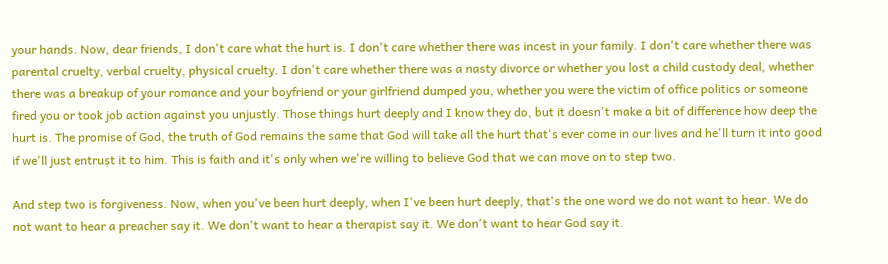your hands. Now, dear friends, I don't care what the hurt is. I don't care whether there was incest in your family. I don't care whether there was parental cruelty, verbal cruelty, physical cruelty. I don't care whether there was a nasty divorce or whether you lost a child custody deal, whether there was a breakup of your romance and your boyfriend or your girlfriend dumped you, whether you were the victim of office politics or someone fired you or took job action against you unjustly. Those things hurt deeply and I know they do, but it doesn't make a bit of difference how deep the hurt is. The promise of God, the truth of God remains the same that God will take all the hurt that's ever come in our lives and he'll turn it into good if we'll just entrust it to him. This is faith and it's only when we're willing to believe God that we can move on to step two.

And step two is forgiveness. Now, when you've been hurt deeply, when I've been hurt deeply, that's the one word we do not want to hear. We do not want to hear a preacher say it. We don't want to hear a therapist say it. We don't want to hear God say it.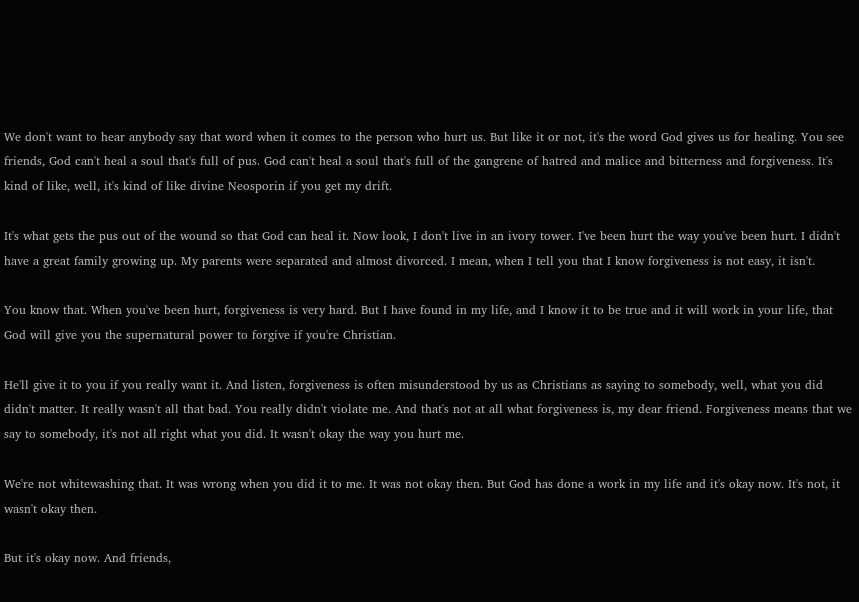We don't want to hear anybody say that word when it comes to the person who hurt us. But like it or not, it's the word God gives us for healing. You see friends, God can't heal a soul that's full of pus. God can't heal a soul that's full of the gangrene of hatred and malice and bitterness and forgiveness. It's kind of like, well, it's kind of like divine Neosporin if you get my drift.

It's what gets the pus out of the wound so that God can heal it. Now look, I don't live in an ivory tower. I've been hurt the way you've been hurt. I didn't have a great family growing up. My parents were separated and almost divorced. I mean, when I tell you that I know forgiveness is not easy, it isn't.

You know that. When you've been hurt, forgiveness is very hard. But I have found in my life, and I know it to be true and it will work in your life, that God will give you the supernatural power to forgive if you're Christian.

He'll give it to you if you really want it. And listen, forgiveness is often misunderstood by us as Christians as saying to somebody, well, what you did didn't matter. It really wasn't all that bad. You really didn't violate me. And that's not at all what forgiveness is, my dear friend. Forgiveness means that we say to somebody, it's not all right what you did. It wasn't okay the way you hurt me.

We're not whitewashing that. It was wrong when you did it to me. It was not okay then. But God has done a work in my life and it's okay now. It's not, it wasn't okay then.

But it's okay now. And friends,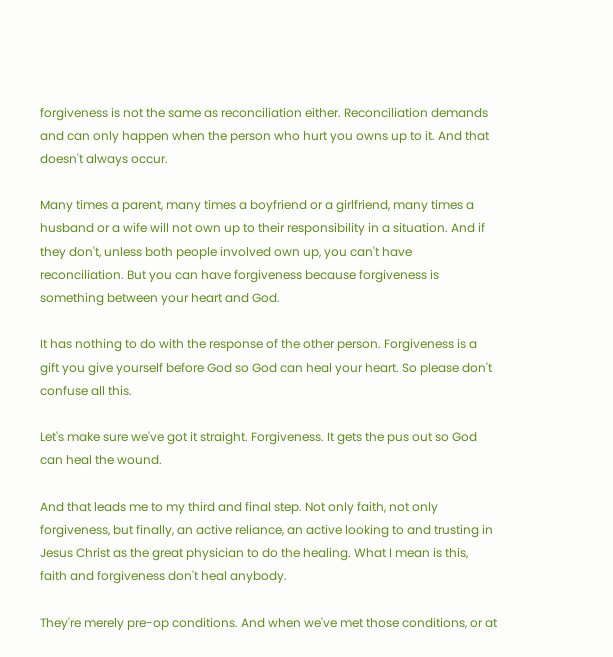forgiveness is not the same as reconciliation either. Reconciliation demands and can only happen when the person who hurt you owns up to it. And that doesn't always occur.

Many times a parent, many times a boyfriend or a girlfriend, many times a husband or a wife will not own up to their responsibility in a situation. And if they don't, unless both people involved own up, you can't have reconciliation. But you can have forgiveness because forgiveness is something between your heart and God.

It has nothing to do with the response of the other person. Forgiveness is a gift you give yourself before God so God can heal your heart. So please don't confuse all this.

Let's make sure we've got it straight. Forgiveness. It gets the pus out so God can heal the wound.

And that leads me to my third and final step. Not only faith, not only forgiveness, but finally, an active reliance, an active looking to and trusting in Jesus Christ as the great physician to do the healing. What I mean is this, faith and forgiveness don't heal anybody.

They're merely pre-op conditions. And when we've met those conditions, or at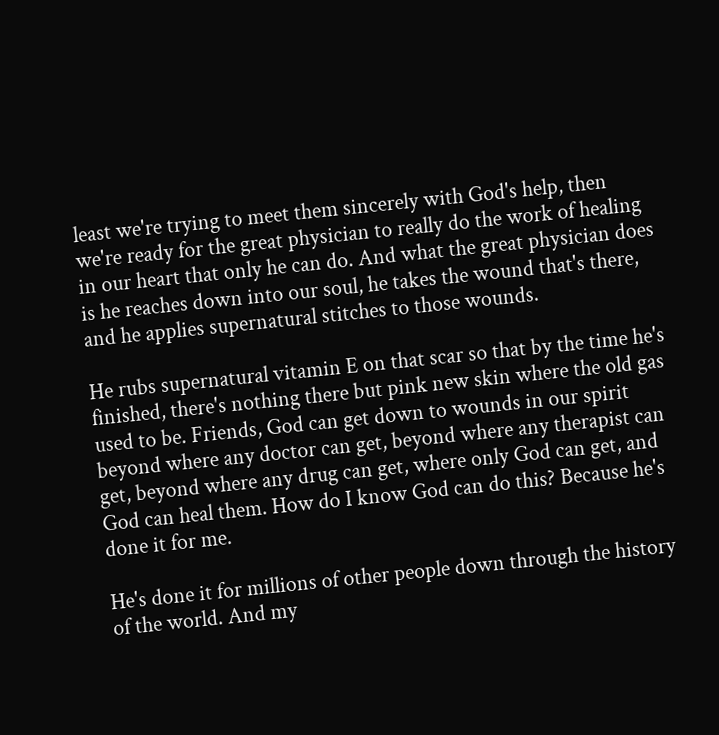least we're trying to meet them sincerely with God's help, then we're ready for the great physician to really do the work of healing in our heart that only he can do. And what the great physician does is he reaches down into our soul, he takes the wound that's there, and he applies supernatural stitches to those wounds.

He rubs supernatural vitamin E on that scar so that by the time he's finished, there's nothing there but pink new skin where the old gas used to be. Friends, God can get down to wounds in our spirit beyond where any doctor can get, beyond where any therapist can get, beyond where any drug can get, where only God can get, and God can heal them. How do I know God can do this? Because he's done it for me.

He's done it for millions of other people down through the history of the world. And my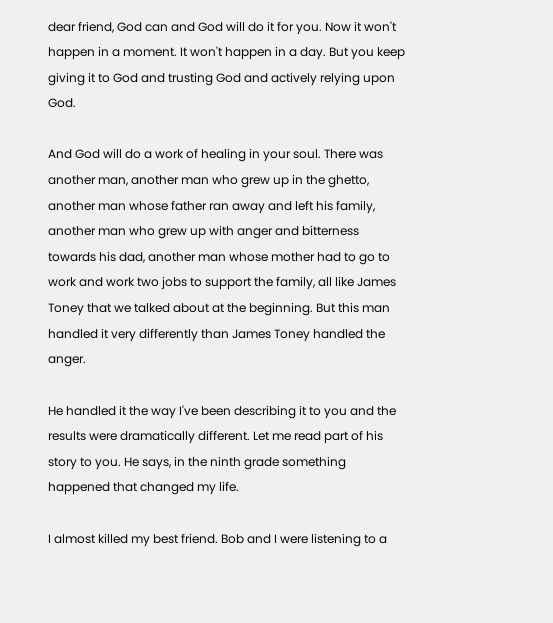dear friend, God can and God will do it for you. Now it won't happen in a moment. It won't happen in a day. But you keep giving it to God and trusting God and actively relying upon God.

And God will do a work of healing in your soul. There was another man, another man who grew up in the ghetto, another man whose father ran away and left his family, another man who grew up with anger and bitterness towards his dad, another man whose mother had to go to work and work two jobs to support the family, all like James Toney that we talked about at the beginning. But this man handled it very differently than James Toney handled the anger.

He handled it the way I've been describing it to you and the results were dramatically different. Let me read part of his story to you. He says, in the ninth grade something happened that changed my life.

I almost killed my best friend. Bob and I were listening to a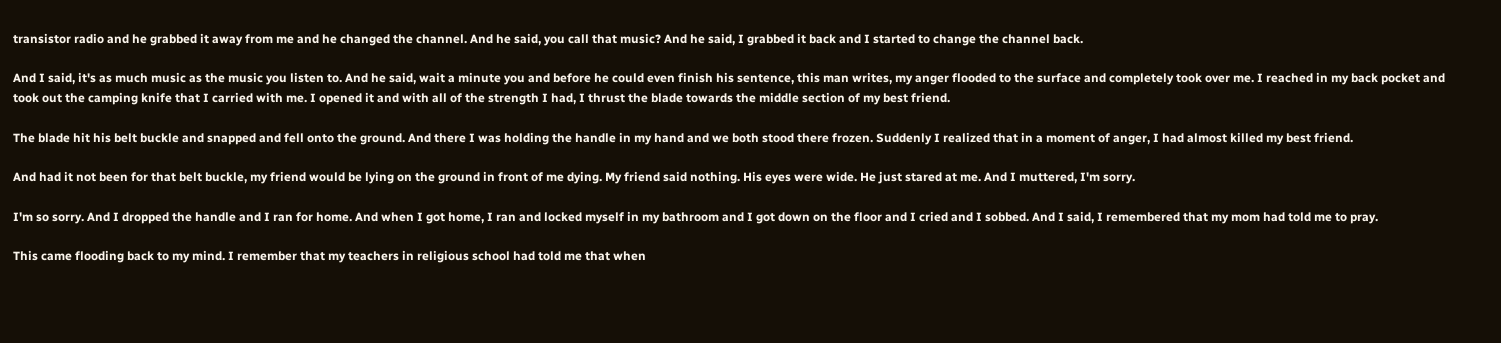transistor radio and he grabbed it away from me and he changed the channel. And he said, you call that music? And he said, I grabbed it back and I started to change the channel back.

And I said, it's as much music as the music you listen to. And he said, wait a minute you and before he could even finish his sentence, this man writes, my anger flooded to the surface and completely took over me. I reached in my back pocket and took out the camping knife that I carried with me. I opened it and with all of the strength I had, I thrust the blade towards the middle section of my best friend.

The blade hit his belt buckle and snapped and fell onto the ground. And there I was holding the handle in my hand and we both stood there frozen. Suddenly I realized that in a moment of anger, I had almost killed my best friend.

And had it not been for that belt buckle, my friend would be lying on the ground in front of me dying. My friend said nothing. His eyes were wide. He just stared at me. And I muttered, I'm sorry.

I'm so sorry. And I dropped the handle and I ran for home. And when I got home, I ran and locked myself in my bathroom and I got down on the floor and I cried and I sobbed. And I said, I remembered that my mom had told me to pray.

This came flooding back to my mind. I remember that my teachers in religious school had told me that when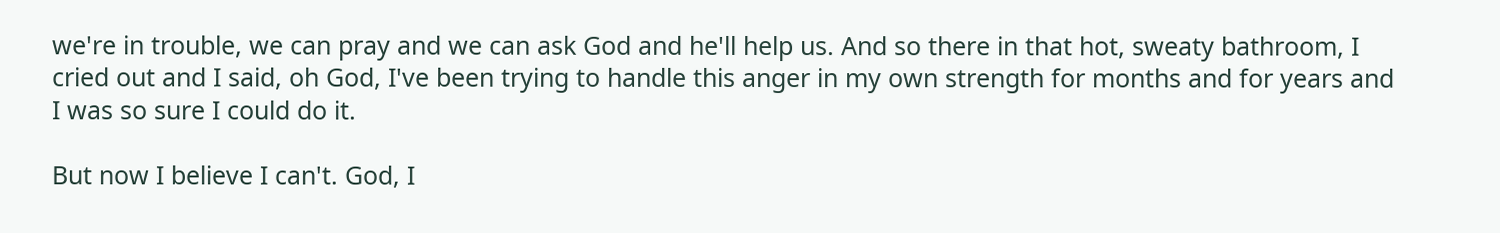we're in trouble, we can pray and we can ask God and he'll help us. And so there in that hot, sweaty bathroom, I cried out and I said, oh God, I've been trying to handle this anger in my own strength for months and for years and I was so sure I could do it.

But now I believe I can't. God, I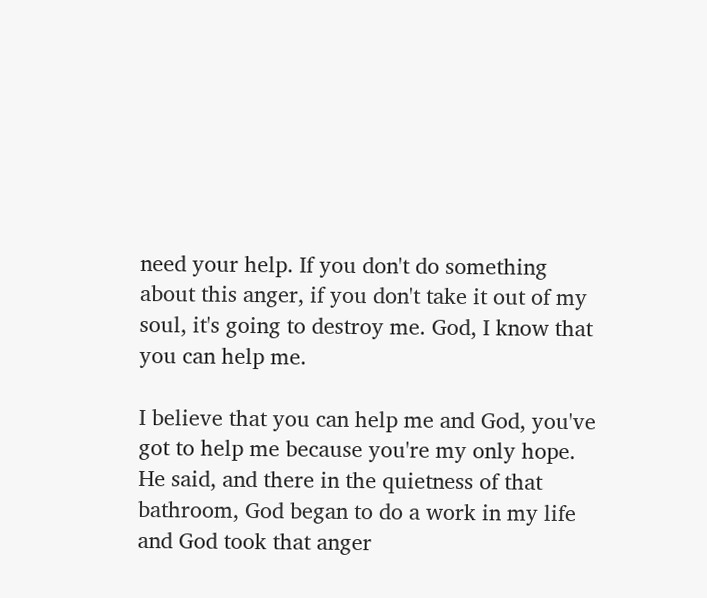need your help. If you don't do something about this anger, if you don't take it out of my soul, it's going to destroy me. God, I know that you can help me.

I believe that you can help me and God, you've got to help me because you're my only hope. He said, and there in the quietness of that bathroom, God began to do a work in my life and God took that anger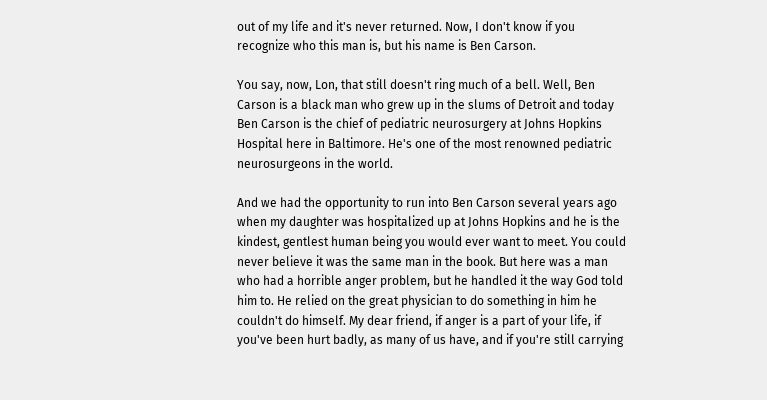out of my life and it's never returned. Now, I don't know if you recognize who this man is, but his name is Ben Carson.

You say, now, Lon, that still doesn't ring much of a bell. Well, Ben Carson is a black man who grew up in the slums of Detroit and today Ben Carson is the chief of pediatric neurosurgery at Johns Hopkins Hospital here in Baltimore. He's one of the most renowned pediatric neurosurgeons in the world.

And we had the opportunity to run into Ben Carson several years ago when my daughter was hospitalized up at Johns Hopkins and he is the kindest, gentlest human being you would ever want to meet. You could never believe it was the same man in the book. But here was a man who had a horrible anger problem, but he handled it the way God told him to. He relied on the great physician to do something in him he couldn't do himself. My dear friend, if anger is a part of your life, if you've been hurt badly, as many of us have, and if you're still carrying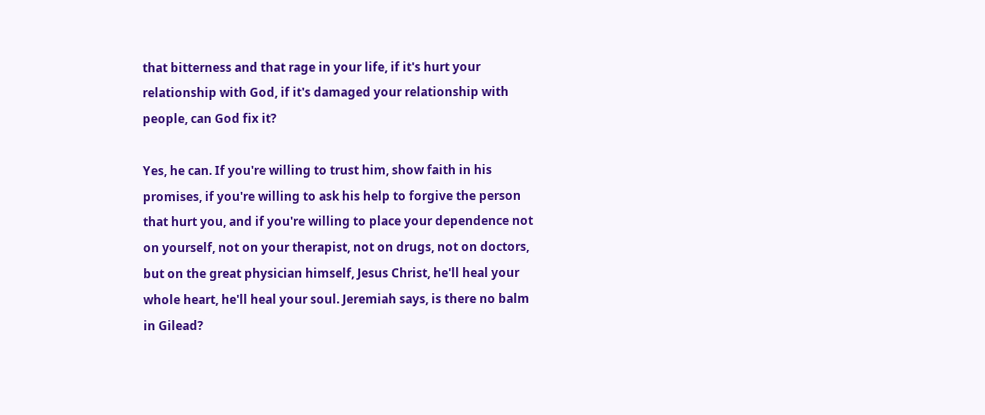that bitterness and that rage in your life, if it's hurt your relationship with God, if it's damaged your relationship with people, can God fix it?

Yes, he can. If you're willing to trust him, show faith in his promises, if you're willing to ask his help to forgive the person that hurt you, and if you're willing to place your dependence not on yourself, not on your therapist, not on drugs, not on doctors, but on the great physician himself, Jesus Christ, he'll heal your whole heart, he'll heal your soul. Jeremiah says, is there no balm in Gilead?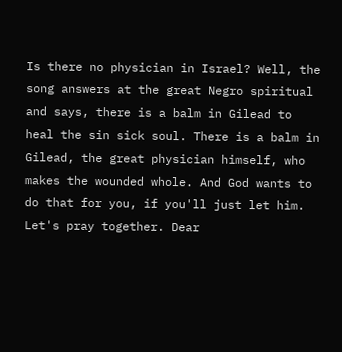Is there no physician in Israel? Well, the song answers at the great Negro spiritual and says, there is a balm in Gilead to heal the sin sick soul. There is a balm in Gilead, the great physician himself, who makes the wounded whole. And God wants to do that for you, if you'll just let him. Let's pray together. Dear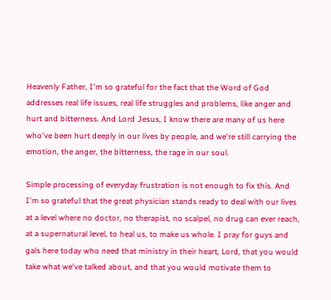Heavenly Father, I'm so grateful for the fact that the Word of God addresses real life issues, real life struggles and problems, like anger and hurt and bitterness. And Lord Jesus, I know there are many of us here who've been hurt deeply in our lives by people, and we're still carrying the emotion, the anger, the bitterness, the rage in our soul.

Simple processing of everyday frustration is not enough to fix this. And I'm so grateful that the great physician stands ready to deal with our lives at a level where no doctor, no therapist, no scalpel, no drug can ever reach, at a supernatural level, to heal us, to make us whole. I pray for guys and gals here today who need that ministry in their heart, Lord, that you would take what we've talked about, and that you would motivate them to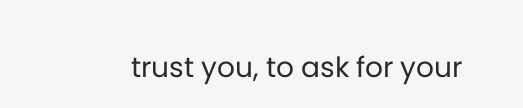trust you, to ask for your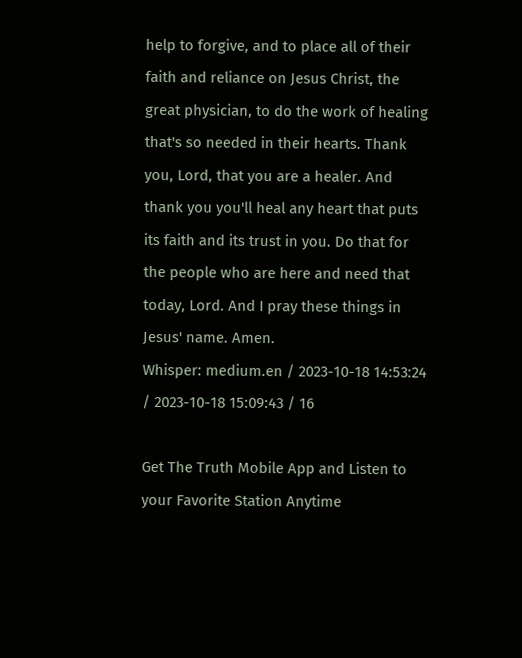help to forgive, and to place all of their faith and reliance on Jesus Christ, the great physician, to do the work of healing that's so needed in their hearts. Thank you, Lord, that you are a healer. And thank you you'll heal any heart that puts its faith and its trust in you. Do that for the people who are here and need that today, Lord. And I pray these things in Jesus' name. Amen.
Whisper: medium.en / 2023-10-18 14:53:24 / 2023-10-18 15:09:43 / 16

Get The Truth Mobile App and Listen to your Favorite Station Anytime